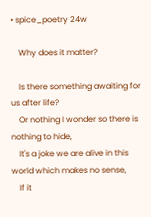• spice_poetry 24w

    Why does it matter?

    Is there something awaiting for us after life?
    Or nothing I wonder so there is nothing to hide,
    It's a joke we are alive in this world which makes no sense,
    If it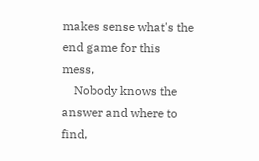makes sense what's the end game for this mess,
    Nobody knows the answer and where to find,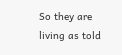So they are living as told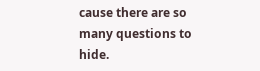cause there are so many questions to hide.